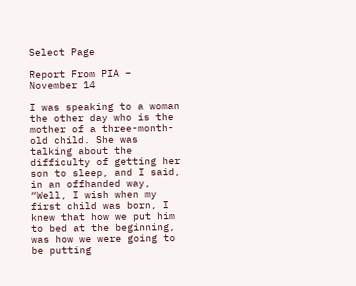Select Page

Report From PIA – November 14

I was speaking to a woman the other day who is the mother of a three-month-old child. She was talking about the difficulty of getting her son to sleep, and I said, in an offhanded way, “Well, I wish when my first child was born, I knew that how we put him to bed at the beginning, was how we were going to be putting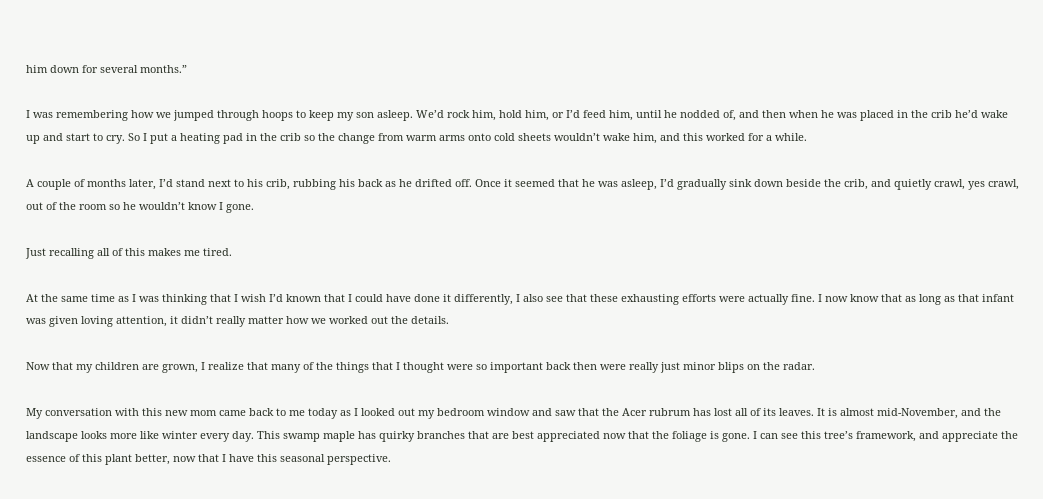him down for several months.”

I was remembering how we jumped through hoops to keep my son asleep. We’d rock him, hold him, or I’d feed him, until he nodded of, and then when he was placed in the crib he’d wake up and start to cry. So I put a heating pad in the crib so the change from warm arms onto cold sheets wouldn’t wake him, and this worked for a while.

A couple of months later, I’d stand next to his crib, rubbing his back as he drifted off. Once it seemed that he was asleep, I’d gradually sink down beside the crib, and quietly crawl, yes crawl, out of the room so he wouldn’t know I gone.

Just recalling all of this makes me tired.

At the same time as I was thinking that I wish I’d known that I could have done it differently, I also see that these exhausting efforts were actually fine. I now know that as long as that infant was given loving attention, it didn’t really matter how we worked out the details.

Now that my children are grown, I realize that many of the things that I thought were so important back then were really just minor blips on the radar.

My conversation with this new mom came back to me today as I looked out my bedroom window and saw that the Acer rubrum has lost all of its leaves. It is almost mid-November, and the landscape looks more like winter every day. This swamp maple has quirky branches that are best appreciated now that the foliage is gone. I can see this tree’s framework, and appreciate the essence of this plant better, now that I have this seasonal perspective.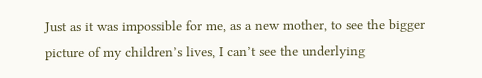Just as it was impossible for me, as a new mother, to see the bigger picture of my children’s lives, I can’t see the underlying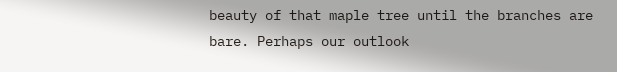beauty of that maple tree until the branches are bare. Perhaps our outlook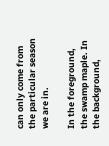can only come from the particular season we are in.

In the foreground, the swamp maple. In the background,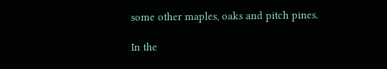some other maples, oaks and pitch pines.

In the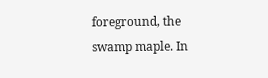foreground, the swamp maple. In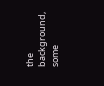the background, some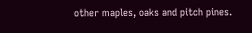other maples, oaks and pitch pines.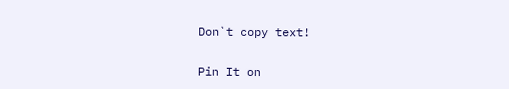Don`t copy text!

Pin It on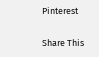Pinterest

Share This